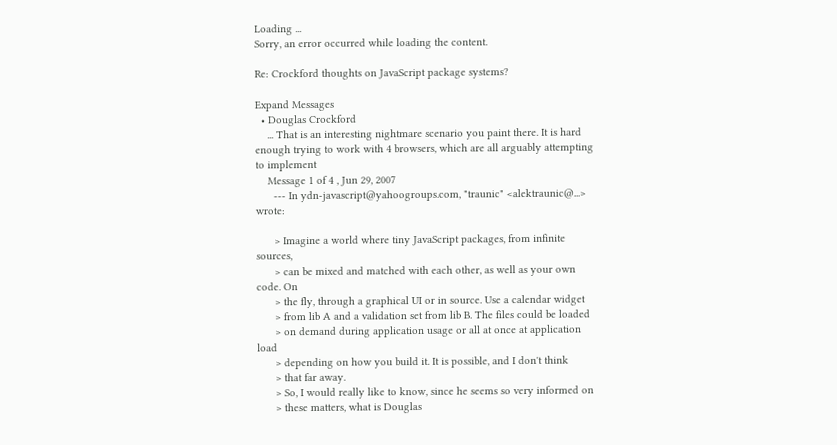Loading ...
Sorry, an error occurred while loading the content.

Re: Crockford thoughts on JavaScript package systems?

Expand Messages
  • Douglas Crockford
    ... That is an interesting nightmare scenario you paint there. It is hard enough trying to work with 4 browsers, which are all arguably attempting to implement
    Message 1 of 4 , Jun 29, 2007
      --- In ydn-javascript@yahoogroups.com, "traunic" <alektraunic@...> wrote:

      > Imagine a world where tiny JavaScript packages, from infinite sources,
      > can be mixed and matched with each other, as well as your own code. On
      > the fly, through a graphical UI or in source. Use a calendar widget
      > from lib A and a validation set from lib B. The files could be loaded
      > on demand during application usage or all at once at application load
      > depending on how you build it. It is possible, and I don't think
      > that far away.
      > So, I would really like to know, since he seems so very informed on
      > these matters, what is Douglas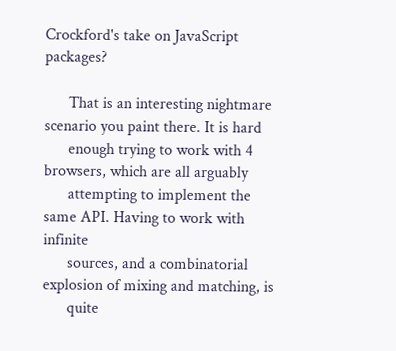Crockford's take on JavaScript packages?

      That is an interesting nightmare scenario you paint there. It is hard
      enough trying to work with 4 browsers, which are all arguably
      attempting to implement the same API. Having to work with infinite
      sources, and a combinatorial explosion of mixing and matching, is
      quite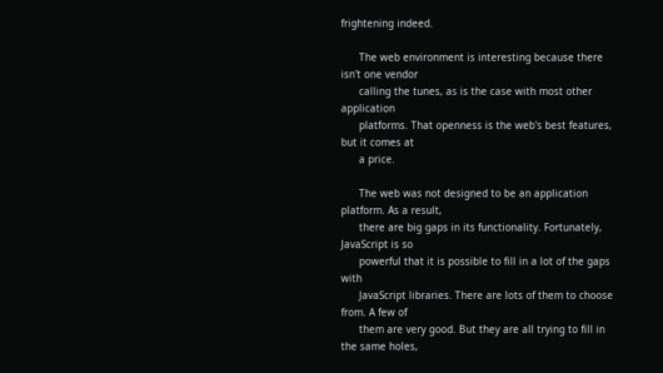frightening indeed.

      The web environment is interesting because there isn't one vendor
      calling the tunes, as is the case with most other application
      platforms. That openness is the web's best features, but it comes at
      a price.

      The web was not designed to be an application platform. As a result,
      there are big gaps in its functionality. Fortunately, JavaScript is so
      powerful that it is possible to fill in a lot of the gaps with
      JavaScript libraries. There are lots of them to choose from. A few of
      them are very good. But they are all trying to fill in the same holes,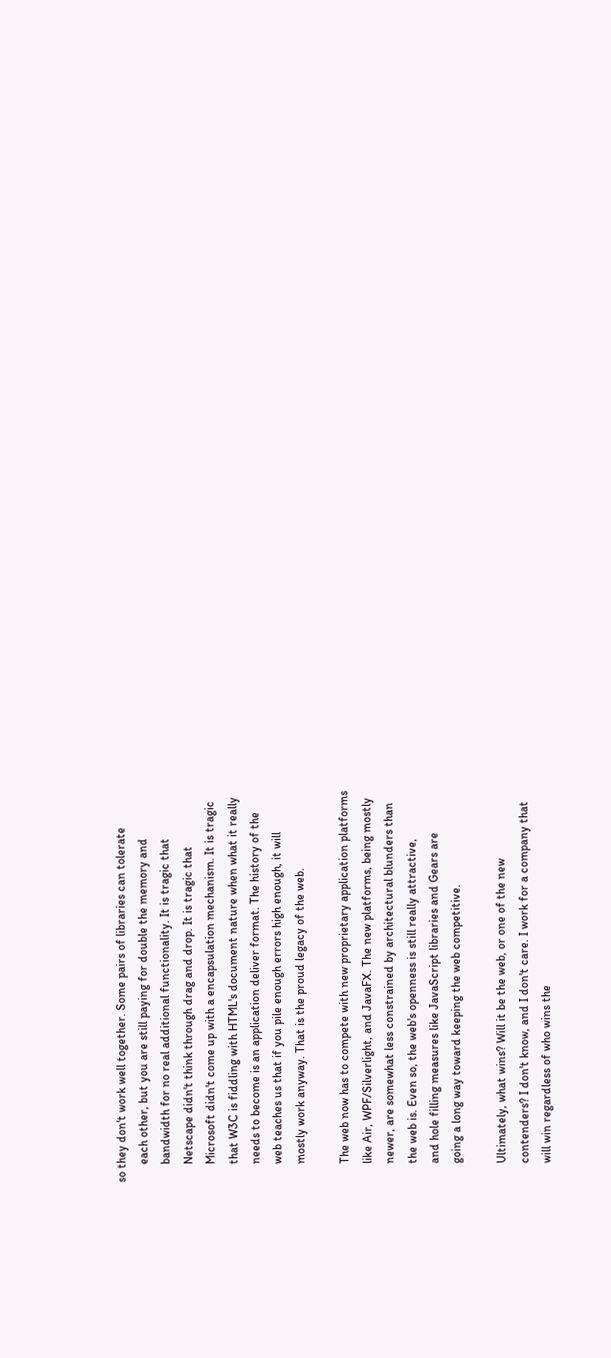so they don't work well together. Some pairs of libraries can tolerate
      each other, but you are still paying for double the memory and
      bandwidth for no real additional functionality. It is tragic that
      Netscape didn't think through drag and drop. It is tragic that
      Microsoft didn't come up with a encapsulation mechanism. It is tragic
      that W3C is fiddling with HTML's document nature when what it really
      needs to become is an application deliver format. The history of the
      web teaches us that if you pile enough errors high enough, it will
      mostly work anyway. That is the proud legacy of the web.

      The web now has to compete with new proprietary application platforms
      like Air, WPF/Silverlight, and JavaFX. The new platforms, being mostly
      newer, are somewhat less constrained by architectural blunders than
      the web is. Even so, the web's openness is still really attractive,
      and hole filling measures like JavaScript libraries and Gears are
      going a long way toward keeping the web competitive.

      Ultimately, what wins? Will it be the web, or one of the new
      contenders? I don't know, and I don't care. I work for a company that
      will win regardless of who wins the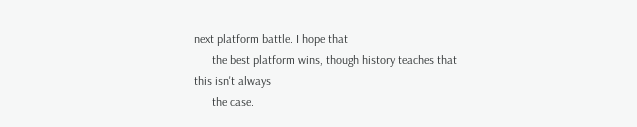next platform battle. I hope that
      the best platform wins, though history teaches that this isn't always
      the case.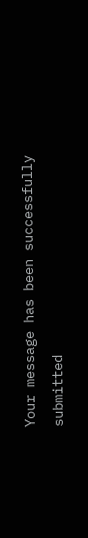Your message has been successfully submitted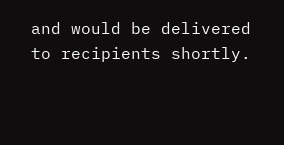and would be delivered to recipients shortly.